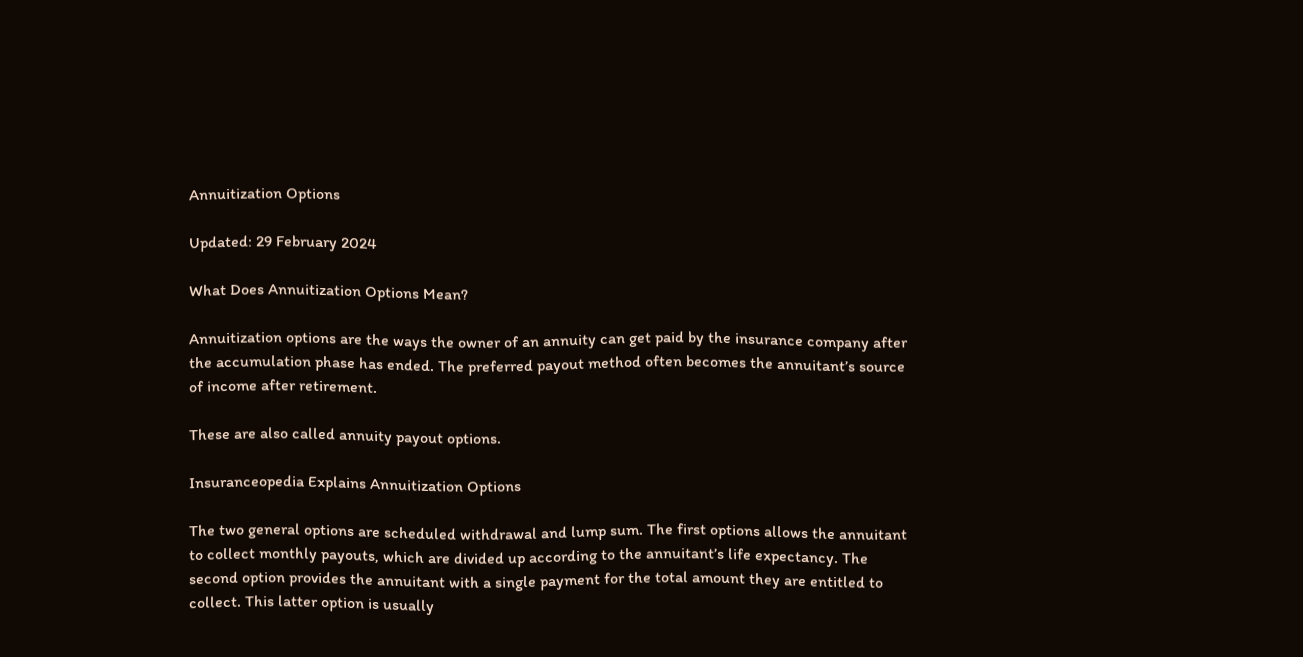Annuitization Options

Updated: 29 February 2024

What Does Annuitization Options Mean?

Annuitization options are the ways the owner of an annuity can get paid by the insurance company after the accumulation phase has ended. The preferred payout method often becomes the annuitant’s source of income after retirement.

These are also called annuity payout options.

Insuranceopedia Explains Annuitization Options

The two general options are scheduled withdrawal and lump sum. The first options allows the annuitant to collect monthly payouts, which are divided up according to the annuitant’s life expectancy. The second option provides the annuitant with a single payment for the total amount they are entitled to collect. This latter option is usually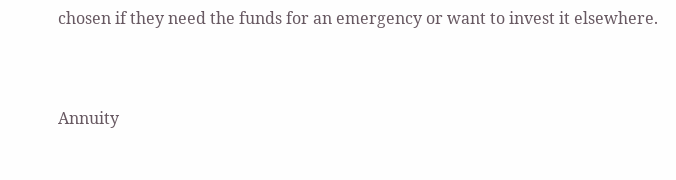chosen if they need the funds for an emergency or want to invest it elsewhere.


Annuity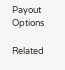Payout Options

Related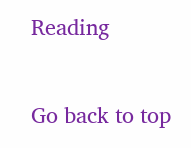Reading

Go back to top